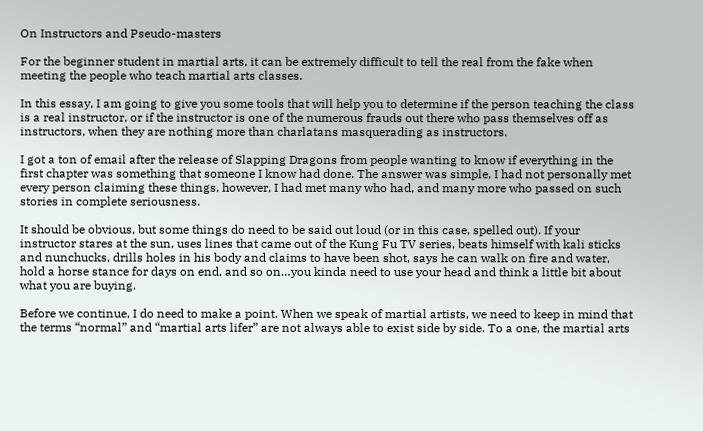On Instructors and Pseudo-masters

For the beginner student in martial arts, it can be extremely difficult to tell the real from the fake when meeting the people who teach martial arts classes.

In this essay, I am going to give you some tools that will help you to determine if the person teaching the class is a real instructor, or if the instructor is one of the numerous frauds out there who pass themselves off as instructors, when they are nothing more than charlatans masquerading as instructors.

I got a ton of email after the release of Slapping Dragons from people wanting to know if everything in the first chapter was something that someone I know had done. The answer was simple, I had not personally met every person claiming these things, however, I had met many who had, and many more who passed on such stories in complete seriousness.

It should be obvious, but some things do need to be said out loud (or in this case, spelled out). If your instructor stares at the sun, uses lines that came out of the Kung Fu TV series, beats himself with kali sticks and nunchucks, drills holes in his body and claims to have been shot, says he can walk on fire and water, hold a horse stance for days on end, and so on…you kinda need to use your head and think a little bit about what you are buying.

Before we continue, I do need to make a point. When we speak of martial artists, we need to keep in mind that the terms “normal” and “martial arts lifer” are not always able to exist side by side. To a one, the martial arts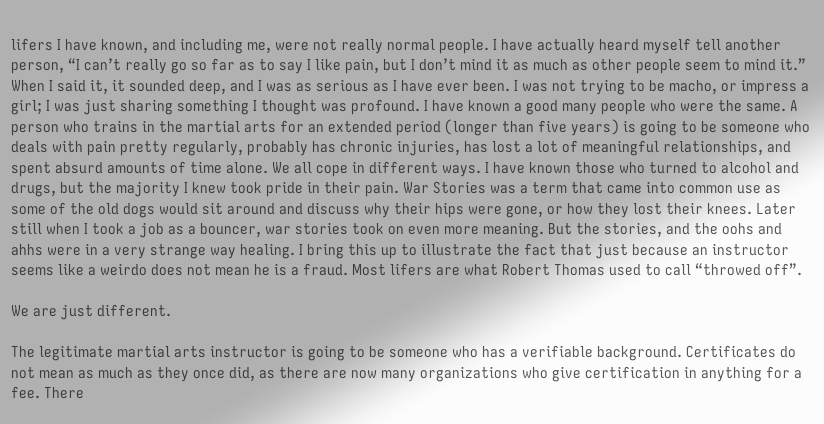lifers I have known, and including me, were not really normal people. I have actually heard myself tell another person, “I can’t really go so far as to say I like pain, but I don’t mind it as much as other people seem to mind it.” When I said it, it sounded deep, and I was as serious as I have ever been. I was not trying to be macho, or impress a girl; I was just sharing something I thought was profound. I have known a good many people who were the same. A person who trains in the martial arts for an extended period (longer than five years) is going to be someone who deals with pain pretty regularly, probably has chronic injuries, has lost a lot of meaningful relationships, and spent absurd amounts of time alone. We all cope in different ways. I have known those who turned to alcohol and drugs, but the majority I knew took pride in their pain. War Stories was a term that came into common use as some of the old dogs would sit around and discuss why their hips were gone, or how they lost their knees. Later still when I took a job as a bouncer, war stories took on even more meaning. But the stories, and the oohs and ahhs were in a very strange way healing. I bring this up to illustrate the fact that just because an instructor seems like a weirdo does not mean he is a fraud. Most lifers are what Robert Thomas used to call “throwed off”.

We are just different.

The legitimate martial arts instructor is going to be someone who has a verifiable background. Certificates do not mean as much as they once did, as there are now many organizations who give certification in anything for a fee. There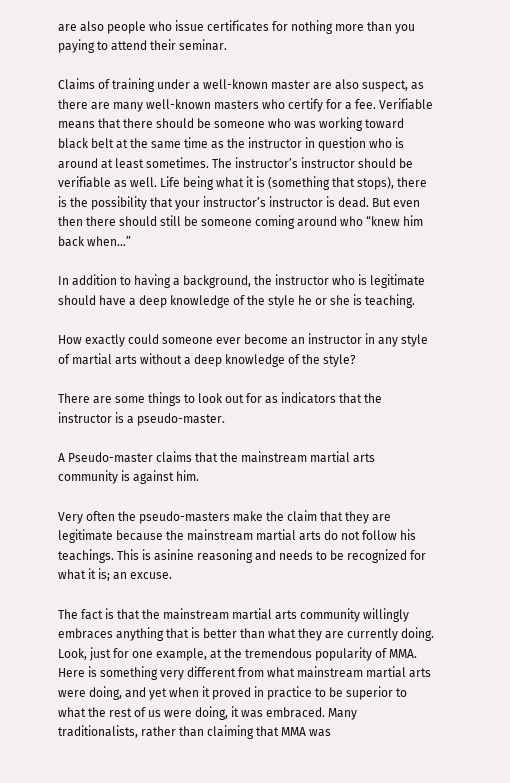are also people who issue certificates for nothing more than you paying to attend their seminar.

Claims of training under a well-known master are also suspect, as there are many well-known masters who certify for a fee. Verifiable means that there should be someone who was working toward black belt at the same time as the instructor in question who is around at least sometimes. The instructor’s instructor should be verifiable as well. Life being what it is (something that stops), there is the possibility that your instructor’s instructor is dead. But even then there should still be someone coming around who “knew him back when…”

In addition to having a background, the instructor who is legitimate should have a deep knowledge of the style he or she is teaching.

How exactly could someone ever become an instructor in any style of martial arts without a deep knowledge of the style?

There are some things to look out for as indicators that the instructor is a pseudo-master.

A Pseudo-master claims that the mainstream martial arts community is against him.

Very often the pseudo-masters make the claim that they are legitimate because the mainstream martial arts do not follow his teachings. This is asinine reasoning and needs to be recognized for what it is; an excuse.

The fact is that the mainstream martial arts community willingly embraces anything that is better than what they are currently doing. Look, just for one example, at the tremendous popularity of MMA. Here is something very different from what mainstream martial arts were doing, and yet when it proved in practice to be superior to what the rest of us were doing, it was embraced. Many traditionalists, rather than claiming that MMA was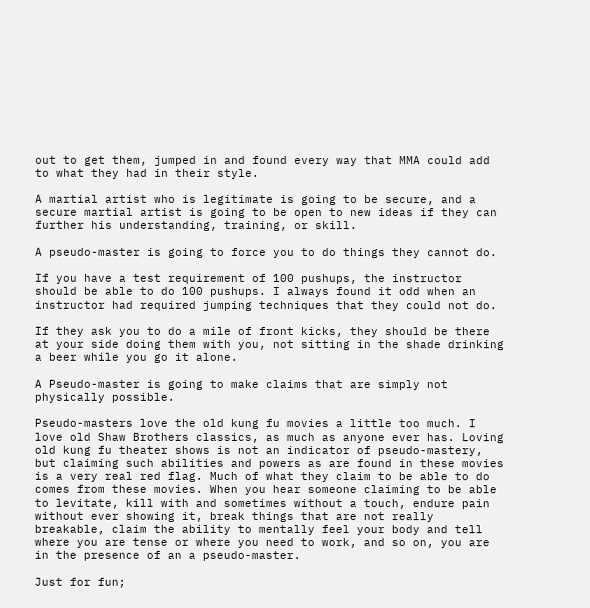out to get them, jumped in and found every way that MMA could add to what they had in their style.

A martial artist who is legitimate is going to be secure, and a secure martial artist is going to be open to new ideas if they can further his understanding, training, or skill.

A pseudo-master is going to force you to do things they cannot do.

If you have a test requirement of 100 pushups, the instructor should be able to do 100 pushups. I always found it odd when an instructor had required jumping techniques that they could not do.

If they ask you to do a mile of front kicks, they should be there at your side doing them with you, not sitting in the shade drinking a beer while you go it alone.

A Pseudo-master is going to make claims that are simply not physically possible.

Pseudo-masters love the old kung fu movies a little too much. I love old Shaw Brothers classics, as much as anyone ever has. Loving old kung fu theater shows is not an indicator of pseudo-mastery, but claiming such abilities and powers as are found in these movies is a very real red flag. Much of what they claim to be able to do comes from these movies. When you hear someone claiming to be able to levitate, kill with and sometimes without a touch, endure pain without ever showing it, break things that are not really breakable, claim the ability to mentally feel your body and tell where you are tense or where you need to work, and so on, you are in the presence of an a pseudo-master.

Just for fun;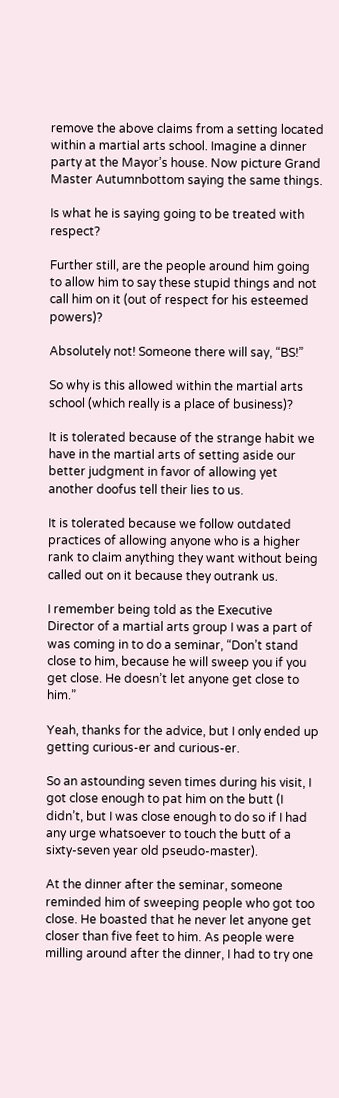remove the above claims from a setting located within a martial arts school. Imagine a dinner party at the Mayor’s house. Now picture Grand Master Autumnbottom saying the same things.

Is what he is saying going to be treated with respect?

Further still, are the people around him going to allow him to say these stupid things and not call him on it (out of respect for his esteemed powers)?

Absolutely not! Someone there will say, “BS!”

So why is this allowed within the martial arts school (which really is a place of business)?

It is tolerated because of the strange habit we have in the martial arts of setting aside our better judgment in favor of allowing yet another doofus tell their lies to us.

It is tolerated because we follow outdated practices of allowing anyone who is a higher rank to claim anything they want without being called out on it because they outrank us.

I remember being told as the Executive Director of a martial arts group I was a part of was coming in to do a seminar, “Don’t stand close to him, because he will sweep you if you get close. He doesn’t let anyone get close to him.”

Yeah, thanks for the advice, but I only ended up getting curious-er and curious-er.

So an astounding seven times during his visit, I got close enough to pat him on the butt (I didn’t, but I was close enough to do so if I had any urge whatsoever to touch the butt of a sixty-seven year old pseudo-master).

At the dinner after the seminar, someone reminded him of sweeping people who got too close. He boasted that he never let anyone get closer than five feet to him. As people were milling around after the dinner, I had to try one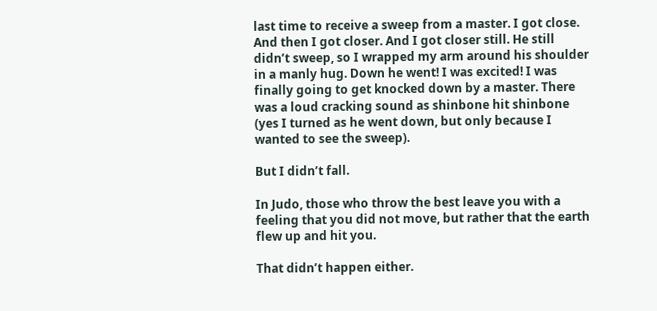last time to receive a sweep from a master. I got close. And then I got closer. And I got closer still. He still didn’t sweep, so I wrapped my arm around his shoulder in a manly hug. Down he went! I was excited! I was finally going to get knocked down by a master. There was a loud cracking sound as shinbone hit shinbone (yes I turned as he went down, but only because I wanted to see the sweep).

But I didn’t fall.

In Judo, those who throw the best leave you with a feeling that you did not move, but rather that the earth flew up and hit you.

That didn’t happen either.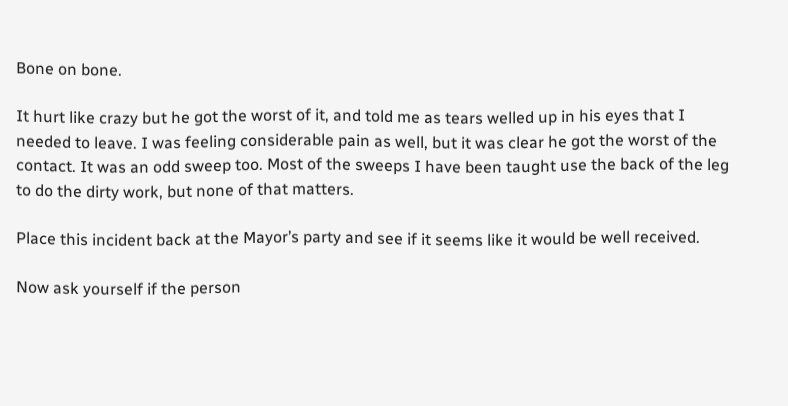Bone on bone.

It hurt like crazy but he got the worst of it, and told me as tears welled up in his eyes that I needed to leave. I was feeling considerable pain as well, but it was clear he got the worst of the contact. It was an odd sweep too. Most of the sweeps I have been taught use the back of the leg to do the dirty work, but none of that matters.

Place this incident back at the Mayor’s party and see if it seems like it would be well received.

Now ask yourself if the person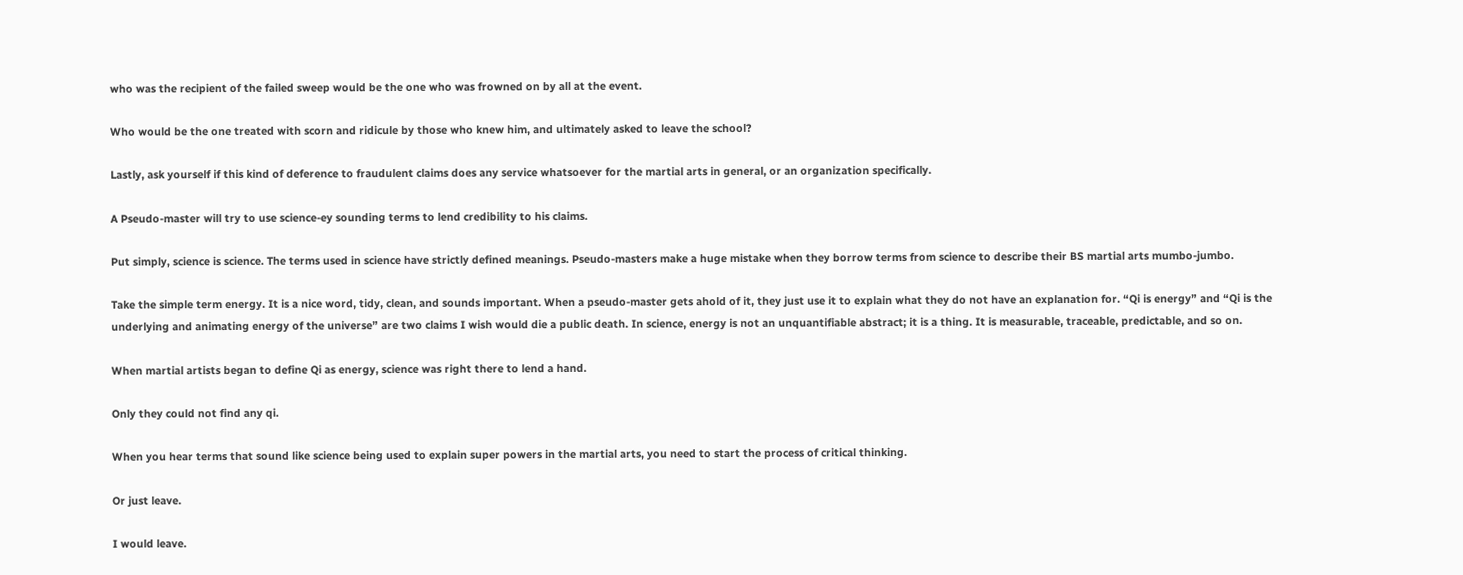who was the recipient of the failed sweep would be the one who was frowned on by all at the event.

Who would be the one treated with scorn and ridicule by those who knew him, and ultimately asked to leave the school?

Lastly, ask yourself if this kind of deference to fraudulent claims does any service whatsoever for the martial arts in general, or an organization specifically.

A Pseudo-master will try to use science-ey sounding terms to lend credibility to his claims.

Put simply, science is science. The terms used in science have strictly defined meanings. Pseudo-masters make a huge mistake when they borrow terms from science to describe their BS martial arts mumbo-jumbo.

Take the simple term energy. It is a nice word, tidy, clean, and sounds important. When a pseudo-master gets ahold of it, they just use it to explain what they do not have an explanation for. “Qi is energy” and “Qi is the underlying and animating energy of the universe” are two claims I wish would die a public death. In science, energy is not an unquantifiable abstract; it is a thing. It is measurable, traceable, predictable, and so on.

When martial artists began to define Qi as energy, science was right there to lend a hand.

Only they could not find any qi.

When you hear terms that sound like science being used to explain super powers in the martial arts, you need to start the process of critical thinking.

Or just leave.

I would leave.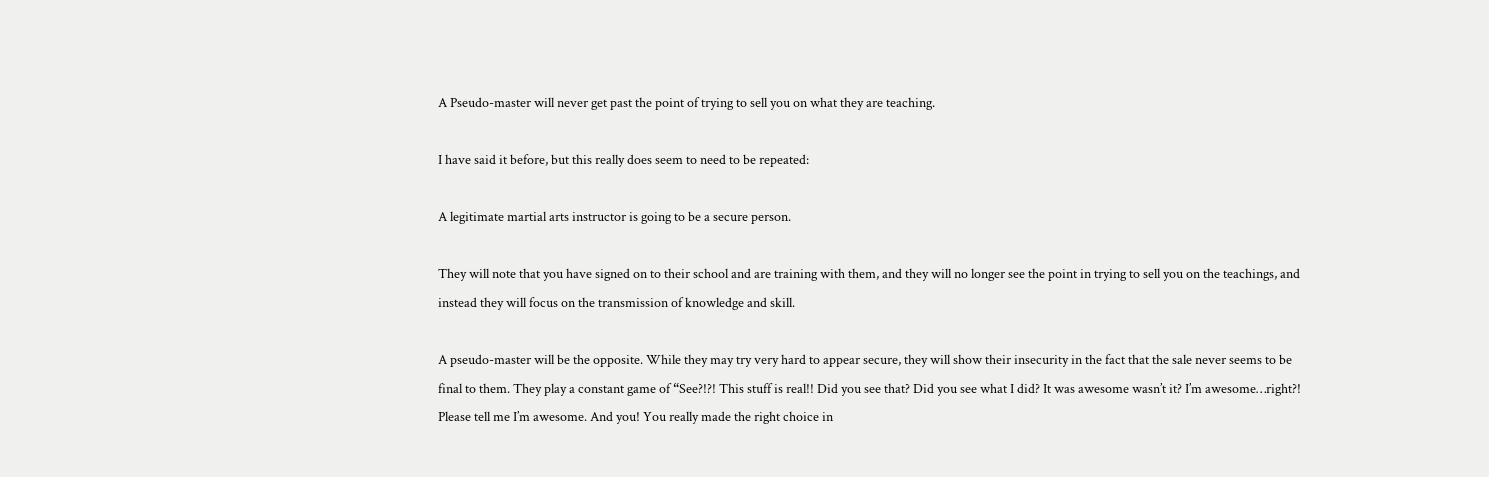A Pseudo-master will never get past the point of trying to sell you on what they are teaching.

I have said it before, but this really does seem to need to be repeated:

A legitimate martial arts instructor is going to be a secure person.

They will note that you have signed on to their school and are training with them, and they will no longer see the point in trying to sell you on the teachings, and instead they will focus on the transmission of knowledge and skill.

A pseudo-master will be the opposite. While they may try very hard to appear secure, they will show their insecurity in the fact that the sale never seems to be final to them. They play a constant game of “See?!?! This stuff is real!! Did you see that? Did you see what I did? It was awesome wasn’t it? I’m awesome…right?! Please tell me I’m awesome. And you! You really made the right choice in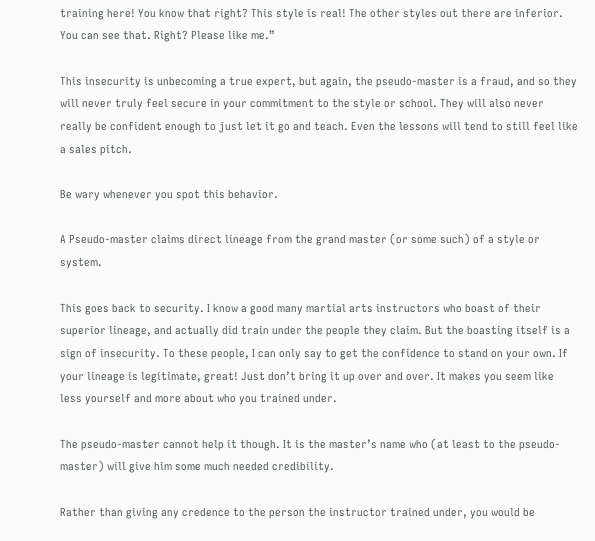training here! You know that right? This style is real! The other styles out there are inferior. You can see that. Right? Please like me.”

This insecurity is unbecoming a true expert, but again, the pseudo-master is a fraud, and so they will never truly feel secure in your commitment to the style or school. They will also never really be confident enough to just let it go and teach. Even the lessons will tend to still feel like a sales pitch.

Be wary whenever you spot this behavior.

A Pseudo-master claims direct lineage from the grand master (or some such) of a style or system.

This goes back to security. I know a good many martial arts instructors who boast of their superior lineage, and actually did train under the people they claim. But the boasting itself is a sign of insecurity. To these people, I can only say to get the confidence to stand on your own. If your lineage is legitimate, great! Just don’t bring it up over and over. It makes you seem like less yourself and more about who you trained under.

The pseudo-master cannot help it though. It is the master’s name who (at least to the pseudo-master) will give him some much needed credibility.

Rather than giving any credence to the person the instructor trained under, you would be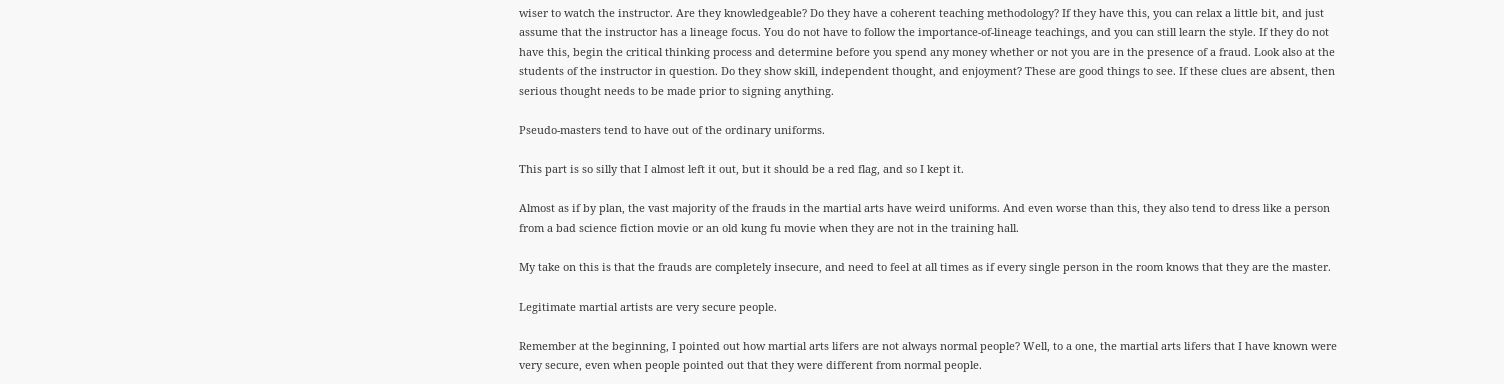wiser to watch the instructor. Are they knowledgeable? Do they have a coherent teaching methodology? If they have this, you can relax a little bit, and just assume that the instructor has a lineage focus. You do not have to follow the importance-of-lineage teachings, and you can still learn the style. If they do not have this, begin the critical thinking process and determine before you spend any money whether or not you are in the presence of a fraud. Look also at the students of the instructor in question. Do they show skill, independent thought, and enjoyment? These are good things to see. If these clues are absent, then serious thought needs to be made prior to signing anything.

Pseudo-masters tend to have out of the ordinary uniforms.

This part is so silly that I almost left it out, but it should be a red flag, and so I kept it.

Almost as if by plan, the vast majority of the frauds in the martial arts have weird uniforms. And even worse than this, they also tend to dress like a person from a bad science fiction movie or an old kung fu movie when they are not in the training hall.

My take on this is that the frauds are completely insecure, and need to feel at all times as if every single person in the room knows that they are the master.

Legitimate martial artists are very secure people.

Remember at the beginning, I pointed out how martial arts lifers are not always normal people? Well, to a one, the martial arts lifers that I have known were very secure, even when people pointed out that they were different from normal people.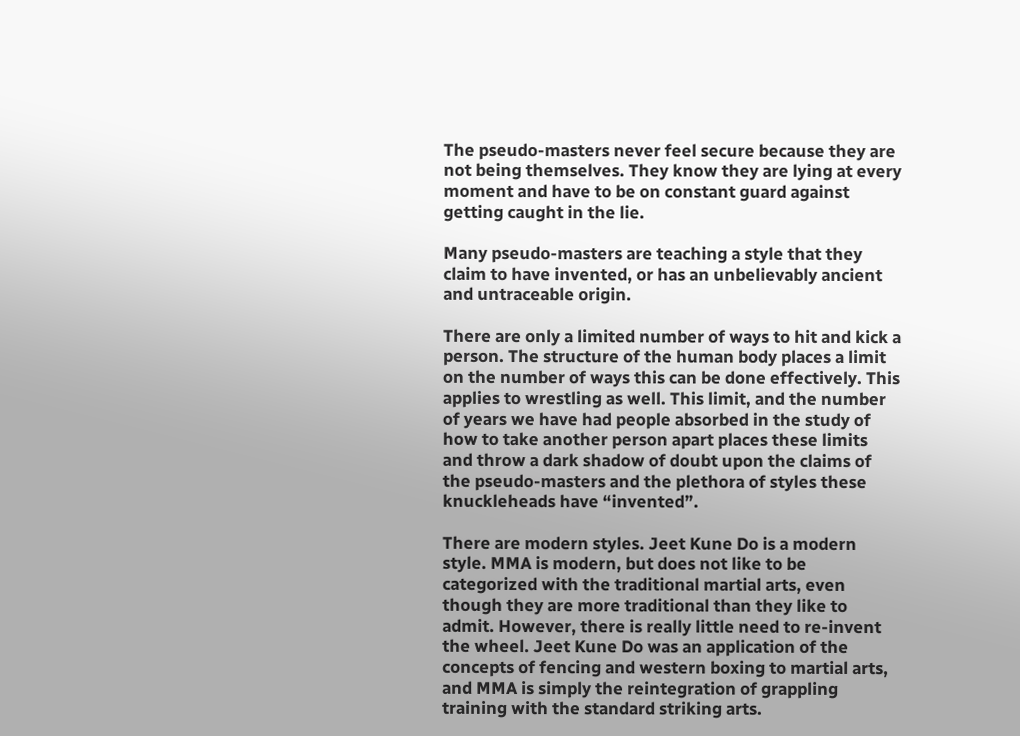The pseudo-masters never feel secure because they are not being themselves. They know they are lying at every moment and have to be on constant guard against getting caught in the lie.

Many pseudo-masters are teaching a style that they claim to have invented, or has an unbelievably ancient and untraceable origin.

There are only a limited number of ways to hit and kick a person. The structure of the human body places a limit on the number of ways this can be done effectively. This applies to wrestling as well. This limit, and the number of years we have had people absorbed in the study of how to take another person apart places these limits and throw a dark shadow of doubt upon the claims of the pseudo-masters and the plethora of styles these knuckleheads have “invented”.

There are modern styles. Jeet Kune Do is a modern style. MMA is modern, but does not like to be categorized with the traditional martial arts, even though they are more traditional than they like to admit. However, there is really little need to re-invent the wheel. Jeet Kune Do was an application of the concepts of fencing and western boxing to martial arts, and MMA is simply the reintegration of grappling training with the standard striking arts.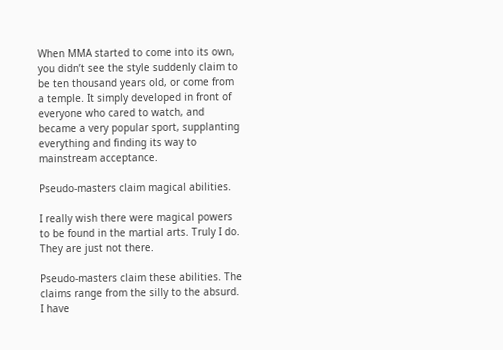When MMA started to come into its own, you didn’t see the style suddenly claim to be ten thousand years old, or come from a temple. It simply developed in front of everyone who cared to watch, and became a very popular sport, supplanting everything and finding its way to mainstream acceptance.

Pseudo-masters claim magical abilities.

I really wish there were magical powers to be found in the martial arts. Truly I do. They are just not there.

Pseudo-masters claim these abilities. The claims range from the silly to the absurd. I have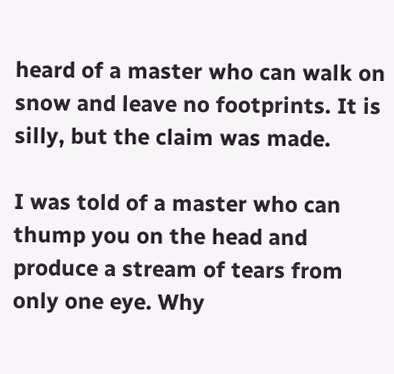heard of a master who can walk on snow and leave no footprints. It is silly, but the claim was made.

I was told of a master who can thump you on the head and produce a stream of tears from only one eye. Why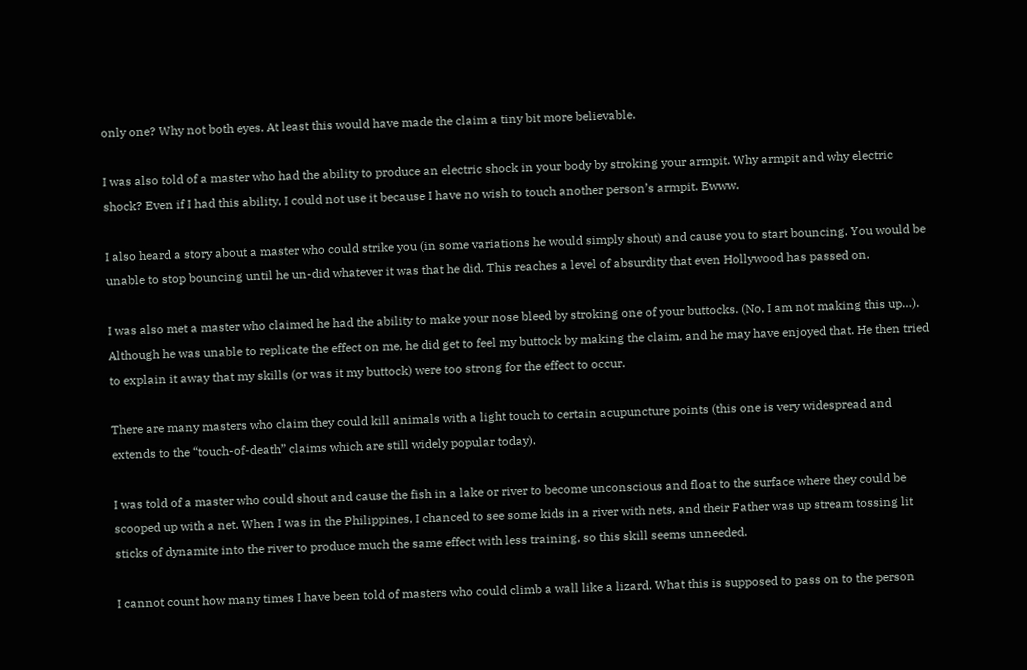only one? Why not both eyes. At least this would have made the claim a tiny bit more believable.

I was also told of a master who had the ability to produce an electric shock in your body by stroking your armpit. Why armpit and why electric shock? Even if I had this ability, I could not use it because I have no wish to touch another person’s armpit. Ewww.

I also heard a story about a master who could strike you (in some variations he would simply shout) and cause you to start bouncing. You would be unable to stop bouncing until he un-did whatever it was that he did. This reaches a level of absurdity that even Hollywood has passed on.

I was also met a master who claimed he had the ability to make your nose bleed by stroking one of your buttocks. (No, I am not making this up…). Although he was unable to replicate the effect on me, he did get to feel my buttock by making the claim, and he may have enjoyed that. He then tried to explain it away that my skills (or was it my buttock) were too strong for the effect to occur.

There are many masters who claim they could kill animals with a light touch to certain acupuncture points (this one is very widespread and extends to the “touch-of-death” claims which are still widely popular today).

I was told of a master who could shout and cause the fish in a lake or river to become unconscious and float to the surface where they could be scooped up with a net. When I was in the Philippines, I chanced to see some kids in a river with nets, and their Father was up stream tossing lit sticks of dynamite into the river to produce much the same effect with less training, so this skill seems unneeded.

I cannot count how many times I have been told of masters who could climb a wall like a lizard. What this is supposed to pass on to the person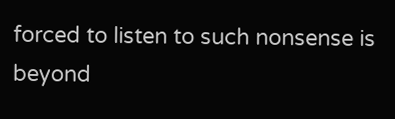forced to listen to such nonsense is beyond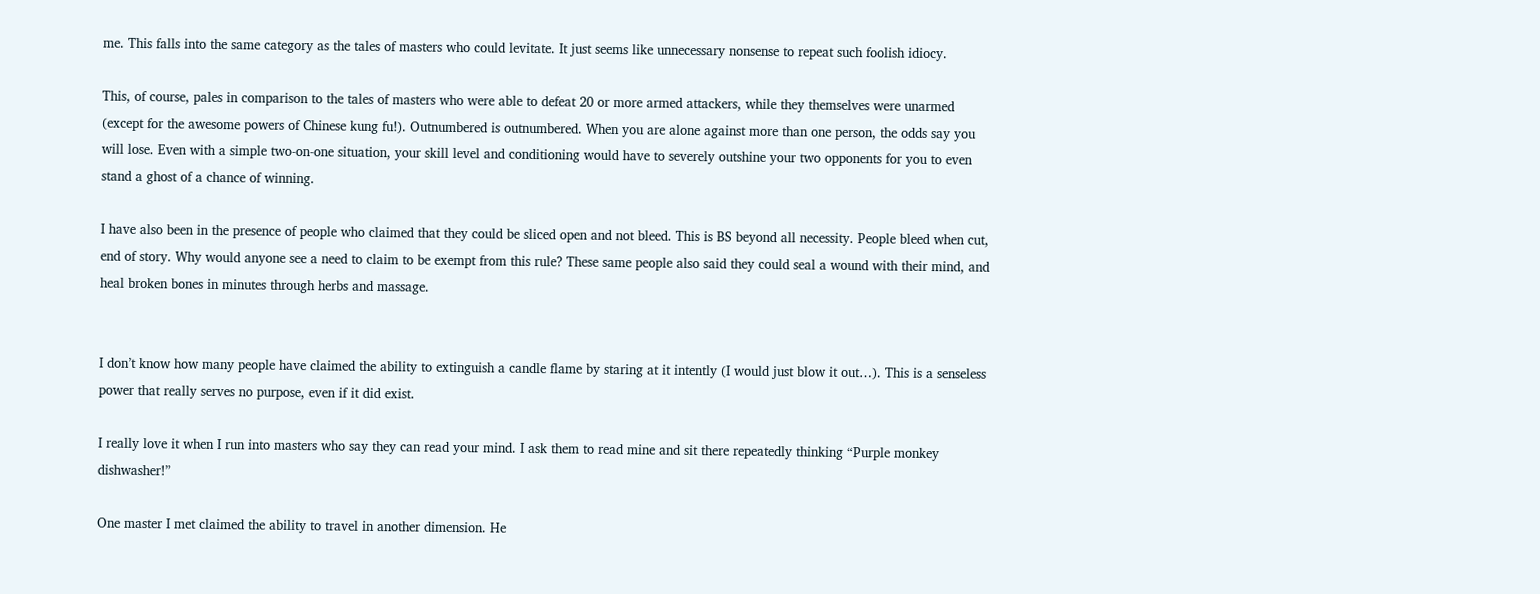me. This falls into the same category as the tales of masters who could levitate. It just seems like unnecessary nonsense to repeat such foolish idiocy.

This, of course, pales in comparison to the tales of masters who were able to defeat 20 or more armed attackers, while they themselves were unarmed (except for the awesome powers of Chinese kung fu!). Outnumbered is outnumbered. When you are alone against more than one person, the odds say you will lose. Even with a simple two-on-one situation, your skill level and conditioning would have to severely outshine your two opponents for you to even stand a ghost of a chance of winning.

I have also been in the presence of people who claimed that they could be sliced open and not bleed. This is BS beyond all necessity. People bleed when cut, end of story. Why would anyone see a need to claim to be exempt from this rule? These same people also said they could seal a wound with their mind, and heal broken bones in minutes through herbs and massage.


I don’t know how many people have claimed the ability to extinguish a candle flame by staring at it intently (I would just blow it out…). This is a senseless power that really serves no purpose, even if it did exist.

I really love it when I run into masters who say they can read your mind. I ask them to read mine and sit there repeatedly thinking “Purple monkey dishwasher!”

One master I met claimed the ability to travel in another dimension. He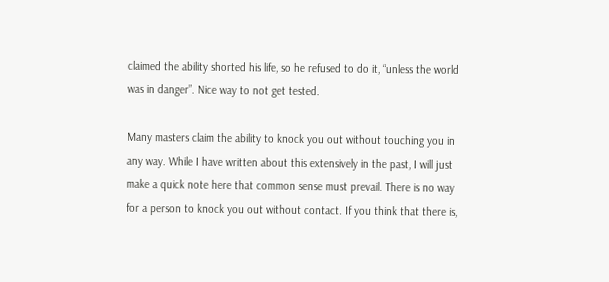claimed the ability shorted his life, so he refused to do it, “unless the world was in danger”. Nice way to not get tested.

Many masters claim the ability to knock you out without touching you in any way. While I have written about this extensively in the past, I will just make a quick note here that common sense must prevail. There is no way for a person to knock you out without contact. If you think that there is,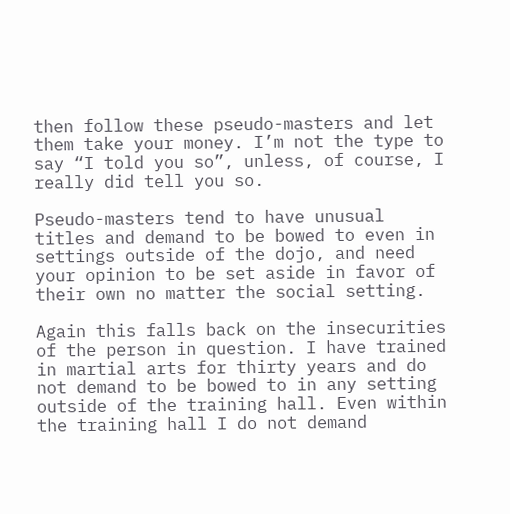then follow these pseudo-masters and let them take your money. I’m not the type to say “I told you so”, unless, of course, I really did tell you so.

Pseudo-masters tend to have unusual titles and demand to be bowed to even in settings outside of the dojo, and need your opinion to be set aside in favor of their own no matter the social setting.

Again this falls back on the insecurities of the person in question. I have trained in martial arts for thirty years and do not demand to be bowed to in any setting outside of the training hall. Even within the training hall I do not demand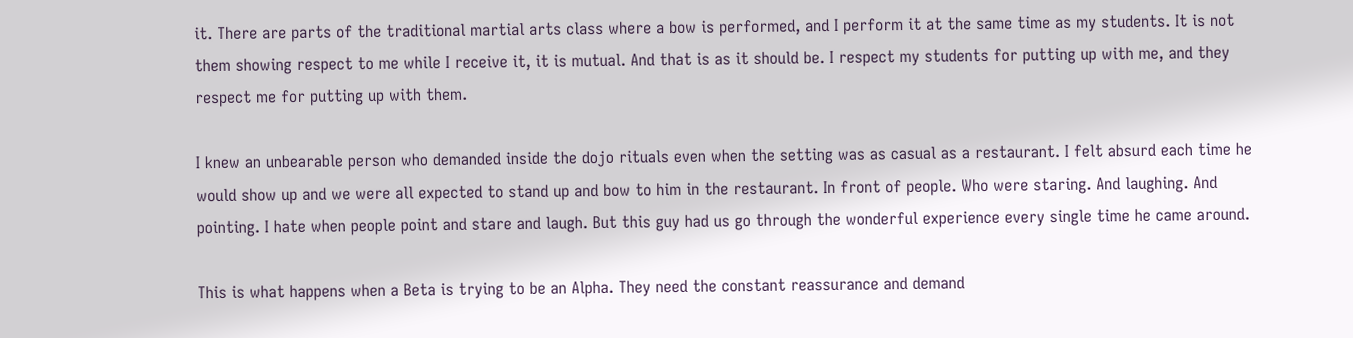it. There are parts of the traditional martial arts class where a bow is performed, and I perform it at the same time as my students. It is not them showing respect to me while I receive it, it is mutual. And that is as it should be. I respect my students for putting up with me, and they respect me for putting up with them.

I knew an unbearable person who demanded inside the dojo rituals even when the setting was as casual as a restaurant. I felt absurd each time he would show up and we were all expected to stand up and bow to him in the restaurant. In front of people. Who were staring. And laughing. And pointing. I hate when people point and stare and laugh. But this guy had us go through the wonderful experience every single time he came around.

This is what happens when a Beta is trying to be an Alpha. They need the constant reassurance and demand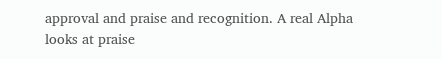approval and praise and recognition. A real Alpha looks at praise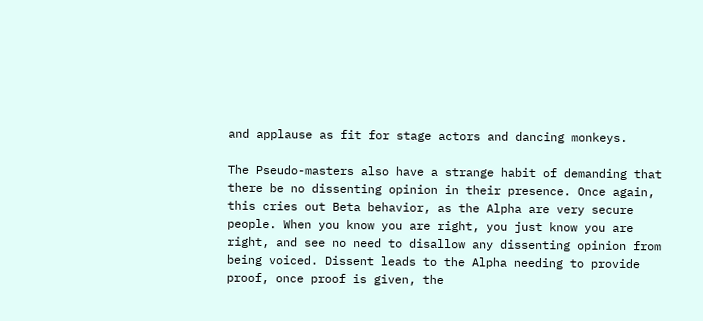and applause as fit for stage actors and dancing monkeys.

The Pseudo-masters also have a strange habit of demanding that there be no dissenting opinion in their presence. Once again, this cries out Beta behavior, as the Alpha are very secure people. When you know you are right, you just know you are right, and see no need to disallow any dissenting opinion from being voiced. Dissent leads to the Alpha needing to provide proof, once proof is given, the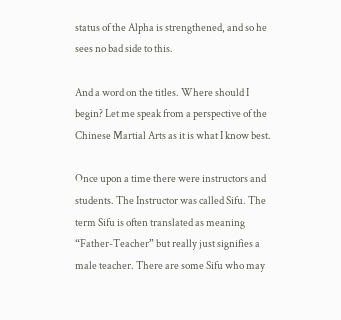status of the Alpha is strengthened, and so he sees no bad side to this.

And a word on the titles. Where should I begin? Let me speak from a perspective of the Chinese Martial Arts as it is what I know best.

Once upon a time there were instructors and students. The Instructor was called Sifu. The term Sifu is often translated as meaning “Father-Teacher” but really just signifies a male teacher. There are some Sifu who may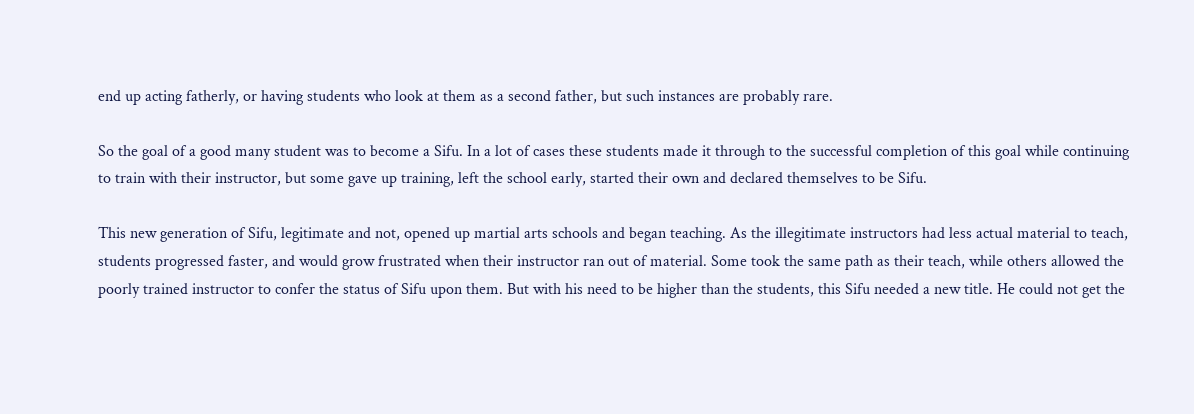end up acting fatherly, or having students who look at them as a second father, but such instances are probably rare.

So the goal of a good many student was to become a Sifu. In a lot of cases these students made it through to the successful completion of this goal while continuing to train with their instructor, but some gave up training, left the school early, started their own and declared themselves to be Sifu.

This new generation of Sifu, legitimate and not, opened up martial arts schools and began teaching. As the illegitimate instructors had less actual material to teach, students progressed faster, and would grow frustrated when their instructor ran out of material. Some took the same path as their teach, while others allowed the poorly trained instructor to confer the status of Sifu upon them. But with his need to be higher than the students, this Sifu needed a new title. He could not get the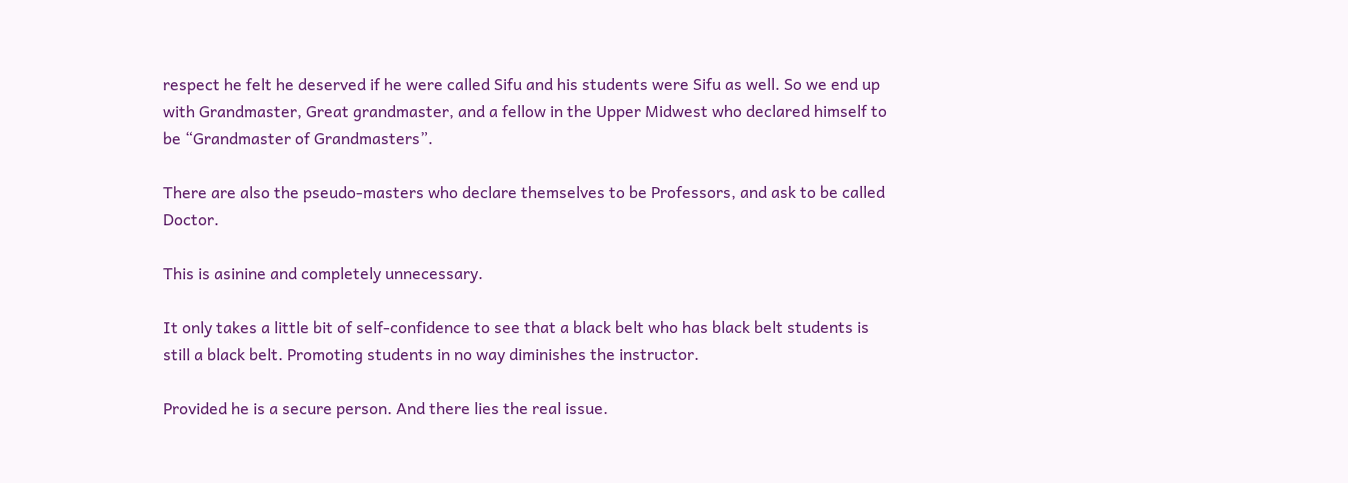respect he felt he deserved if he were called Sifu and his students were Sifu as well. So we end up with Grandmaster, Great grandmaster, and a fellow in the Upper Midwest who declared himself to be “Grandmaster of Grandmasters”.

There are also the pseudo-masters who declare themselves to be Professors, and ask to be called Doctor.

This is asinine and completely unnecessary.

It only takes a little bit of self-confidence to see that a black belt who has black belt students is still a black belt. Promoting students in no way diminishes the instructor.

Provided he is a secure person. And there lies the real issue.